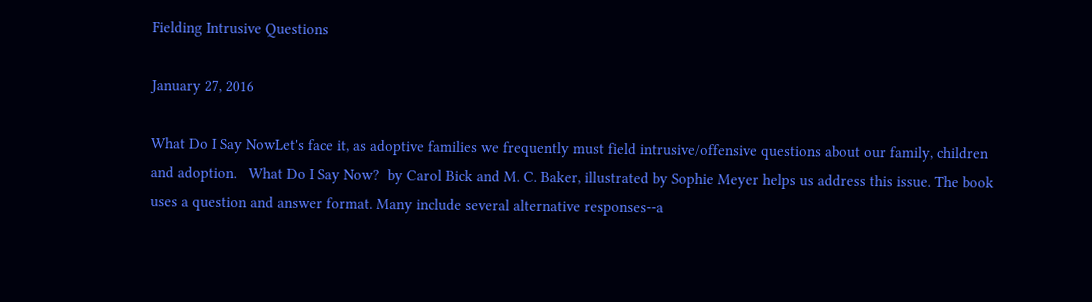Fielding Intrusive Questions

January 27, 2016

What Do I Say NowLet's face it, as adoptive families we frequently must field intrusive/offensive questions about our family, children and adoption.   What Do I Say Now?  by Carol Bick and M. C. Baker, illustrated by Sophie Meyer helps us address this issue. The book uses a question and answer format. Many include several alternative responses--a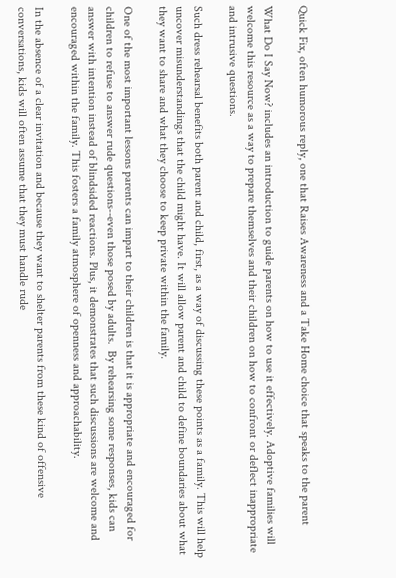Quick Fix, often humorous reply, one that Raises Awareness and a Take Home choice that speaks to the parent

What Do I Say Now? includes an introduction to guide parents on how to use it effectively. Adoptive families will welcome this resource as a way to prepare themselves and their children on how to confront or deflect inappropriate and intrusive questions.

Such dress rehearsal benefits both parent and child, first, as a way of discussing these points as a family. This will help uncover misunderstandings that the child might have. It will allow parent and child to define boundaries about what they want to share and what they choose to keep private within the family.

One of the most important lessons parents can impart to their children is that it is appropriate and encouraged for children to refuse to answer rude questions--even those posed by adults.  By rehearsing some responses, kids can answer with intention instead of blindsided reactions. Plus, it demonstrates that such discussions are welcome and encouraged within the family. This fosters a family atmosphere of openness and approachability.

In the absence of a clear invitation and because they want to shelter parents from these kind of offensive conversations, kids will often assume that they must handle rude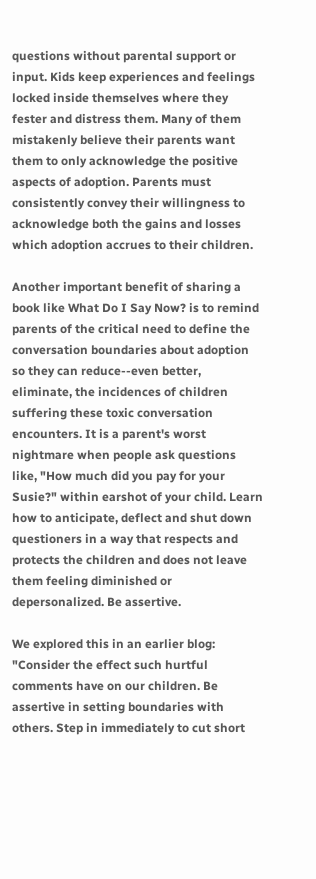questions without parental support or input. Kids keep experiences and feelings locked inside themselves where they fester and distress them. Many of them mistakenly believe their parents want them to only acknowledge the positive aspects of adoption. Parents must consistently convey their willingness to acknowledge both the gains and losses which adoption accrues to their children.

Another important benefit of sharing a book like What Do I Say Now? is to remind parents of the critical need to define the conversation boundaries about adoption so they can reduce--even better, eliminate, the incidences of children suffering these toxic conversation encounters. It is a parent's worst nightmare when people ask questions like, "How much did you pay for your Susie?" within earshot of your child. Learn how to anticipate, deflect and shut down questioners in a way that respects and protects the children and does not leave them feeling diminished or depersonalized. Be assertive.

We explored this in an earlier blog: "Consider the effect such hurtful comments have on our children. Be assertive in setting boundaries with others. Step in immediately to cut short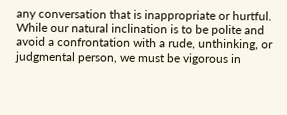any conversation that is inappropriate or hurtful. While our natural inclination is to be polite and avoid a confrontation with a rude, unthinking, or judgmental person, we must be vigorous in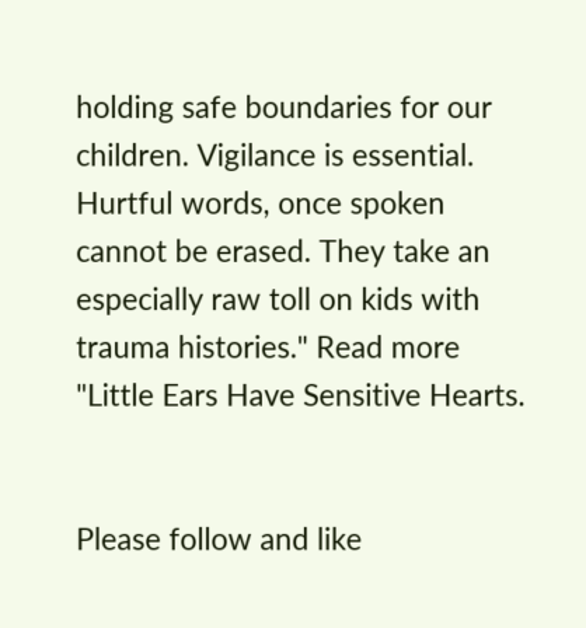holding safe boundaries for our children. Vigilance is essential. Hurtful words, once spoken cannot be erased. They take an especially raw toll on kids with trauma histories." Read more "Little Ears Have Sensitive Hearts.


Please follow and like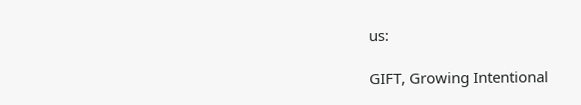us:

GIFT, Growing Intentional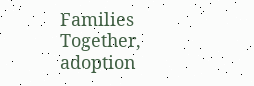Families Together, adoption